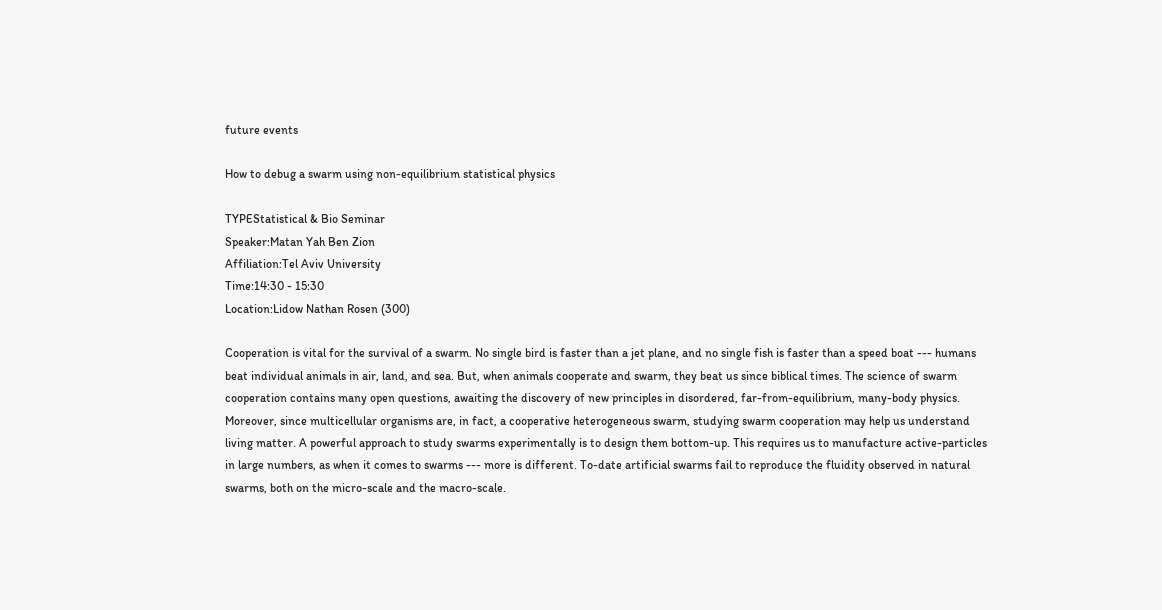future events

How to debug a swarm using non-equilibrium statistical physics

TYPEStatistical & Bio Seminar
Speaker:Matan Yah Ben Zion
Affiliation:Tel Aviv University
Time:14:30 - 15:30
Location:Lidow Nathan Rosen (300)

Cooperation is vital for the survival of a swarm. No single bird is faster than a jet plane, and no single fish is faster than a speed boat --- humans beat individual animals in air, land, and sea. But, when animals cooperate and swarm, they beat us since biblical times. The science of swarm cooperation contains many open questions, awaiting the discovery of new principles in disordered, far-from-equilibrium, many-body physics. Moreover, since multicellular organisms are, in fact, a cooperative heterogeneous swarm, studying swarm cooperation may help us understand living matter. A powerful approach to study swarms experimentally is to design them bottom-up. This requires us to manufacture active-particles in large numbers, as when it comes to swarms --- more is different. To-date artificial swarms fail to reproduce the fluidity observed in natural swarms, both on the micro-scale and the macro-scale.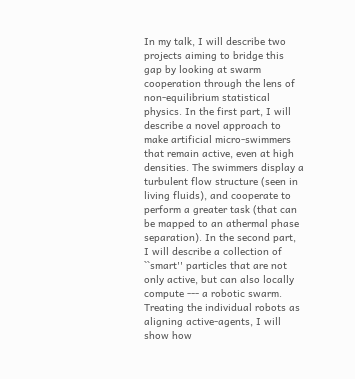In my talk, I will describe two projects aiming to bridge this gap by looking at swarm cooperation through the lens of non-equilibrium statistical physics. In the first part, I will describe a novel approach to make artificial micro-swimmers that remain active, even at high densities. The swimmers display a turbulent flow structure (seen in living fluids), and cooperate to perform a greater task (that can be mapped to an athermal phase separation). In the second part,  I will describe a collection of ``smart'' particles that are not only active, but can also locally compute --- a robotic swarm. Treating the individual robots as aligning active-agents, I will show how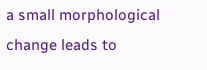a small morphological change leads to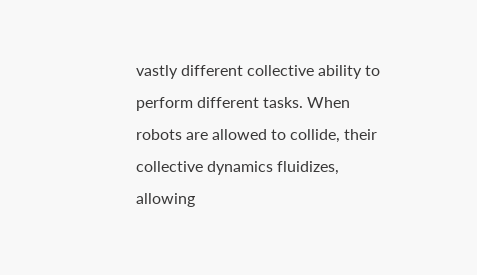vastly different collective ability to perform different tasks. When robots are allowed to collide, their collective dynamics fluidizes, allowing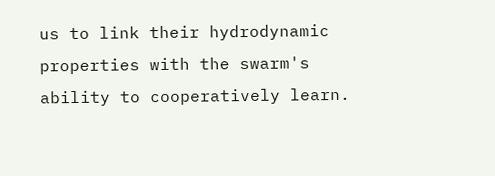us to link their hydrodynamic properties with the swarm's ability to cooperatively learn.